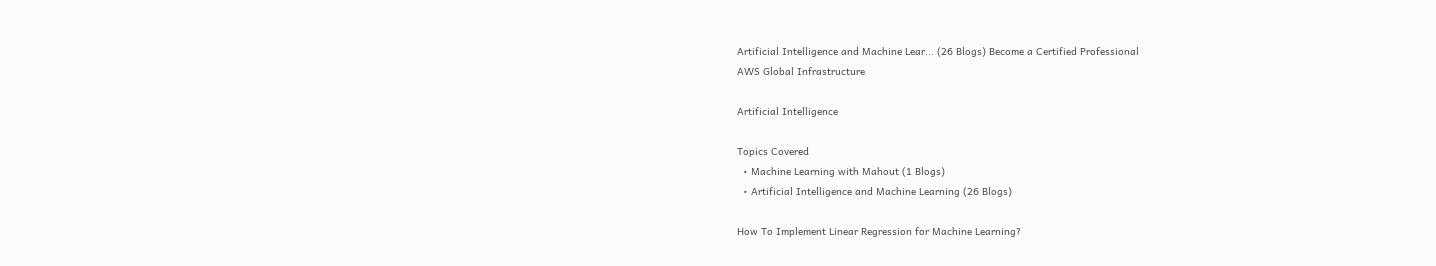Artificial Intelligence and Machine Lear... (26 Blogs) Become a Certified Professional
AWS Global Infrastructure

Artificial Intelligence

Topics Covered
  • Machine Learning with Mahout (1 Blogs)
  • Artificial Intelligence and Machine Learning (26 Blogs)

How To Implement Linear Regression for Machine Learning?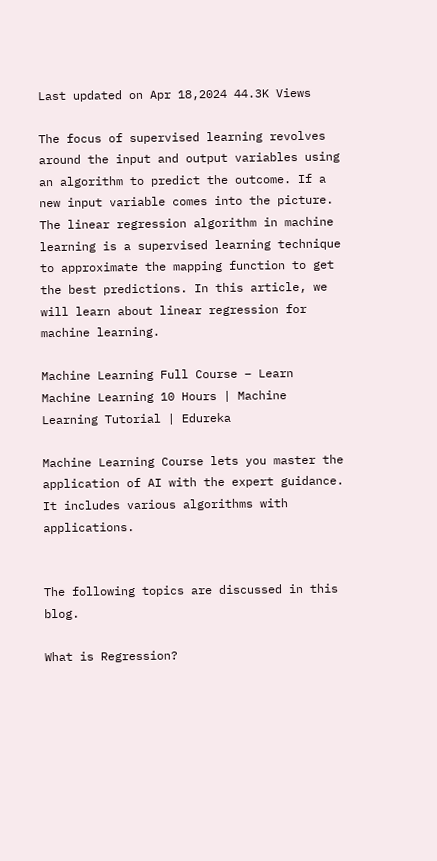Last updated on Apr 18,2024 44.3K Views

The focus of supervised learning revolves around the input and output variables using an algorithm to predict the outcome. If a new input variable comes into the picture. The linear regression algorithm in machine learning is a supervised learning technique to approximate the mapping function to get the best predictions. In this article, we will learn about linear regression for machine learning.

Machine Learning Full Course – Learn Machine Learning 10 Hours | Machine Learning Tutorial | Edureka

Machine Learning Course lets you master the application of AI with the expert guidance. It includes various algorithms with applications.


The following topics are discussed in this blog.

What is Regression?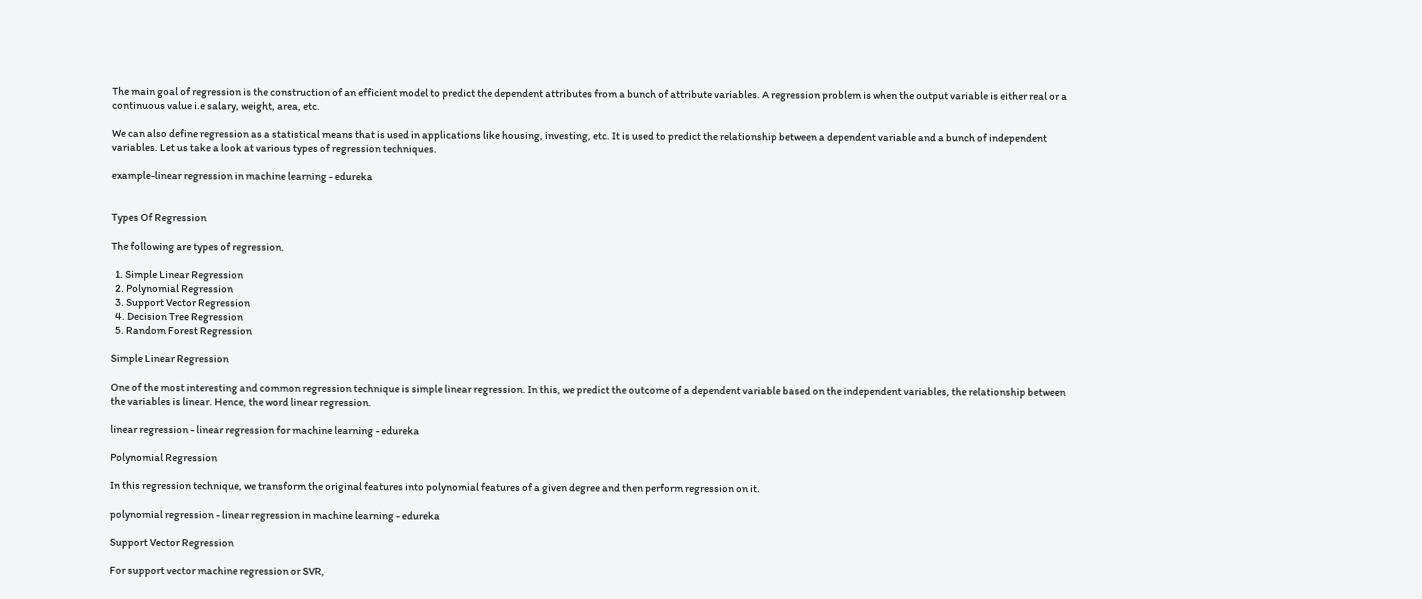The main goal of regression is the construction of an efficient model to predict the dependent attributes from a bunch of attribute variables. A regression problem is when the output variable is either real or a continuous value i.e salary, weight, area, etc.

We can also define regression as a statistical means that is used in applications like housing, investing, etc. It is used to predict the relationship between a dependent variable and a bunch of independent variables. Let us take a look at various types of regression techniques.

example-linear regression in machine learning - edureka


Types Of Regression

The following are types of regression.

  1. Simple Linear Regression
  2. Polynomial Regression
  3. Support Vector Regression
  4. Decision Tree Regression
  5. Random Forest Regression

Simple Linear Regression

One of the most interesting and common regression technique is simple linear regression. In this, we predict the outcome of a dependent variable based on the independent variables, the relationship between the variables is linear. Hence, the word linear regression.

linear regression - linear regression for machine learning - edureka

Polynomial Regression

In this regression technique, we transform the original features into polynomial features of a given degree and then perform regression on it.

polynomial regression - linear regression in machine learning - edureka

Support Vector Regression

For support vector machine regression or SVR,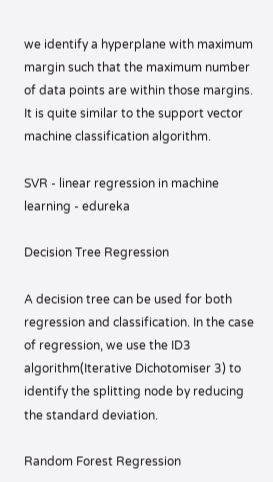we identify a hyperplane with maximum margin such that the maximum number of data points are within those margins. It is quite similar to the support vector machine classification algorithm.

SVR - linear regression in machine learning - edureka

Decision Tree Regression

A decision tree can be used for both regression and classification. In the case of regression, we use the ID3 algorithm(Iterative Dichotomiser 3) to identify the splitting node by reducing the standard deviation.

Random Forest Regression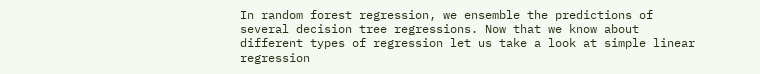In random forest regression, we ensemble the predictions of several decision tree regressions. Now that we know about different types of regression let us take a look at simple linear regression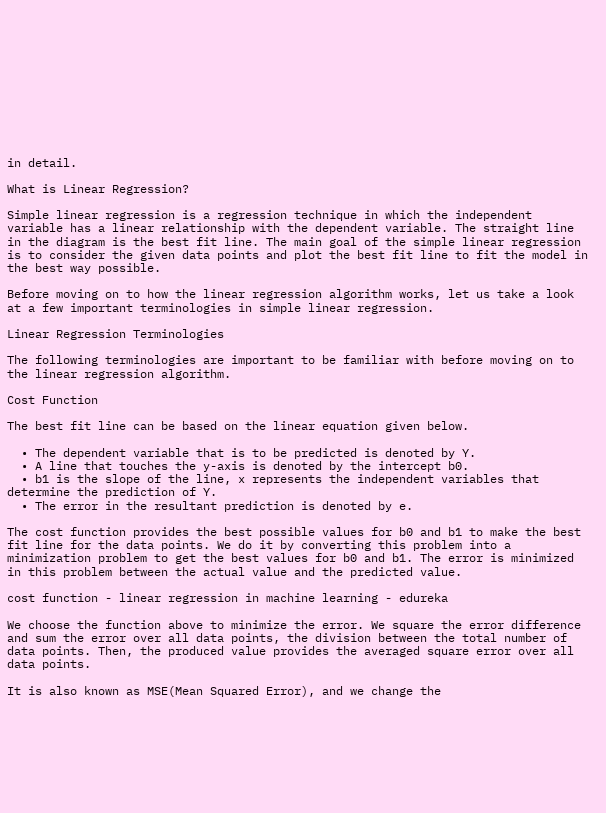in detail.

What is Linear Regression?

Simple linear regression is a regression technique in which the independent variable has a linear relationship with the dependent variable. The straight line in the diagram is the best fit line. The main goal of the simple linear regression is to consider the given data points and plot the best fit line to fit the model in the best way possible.

Before moving on to how the linear regression algorithm works, let us take a look at a few important terminologies in simple linear regression.

Linear Regression Terminologies

The following terminologies are important to be familiar with before moving on to the linear regression algorithm.

Cost Function

The best fit line can be based on the linear equation given below.

  • The dependent variable that is to be predicted is denoted by Y.
  • A line that touches the y-axis is denoted by the intercept b0.
  • b1 is the slope of the line, x represents the independent variables that determine the prediction of Y.
  • The error in the resultant prediction is denoted by e.

The cost function provides the best possible values for b0 and b1 to make the best fit line for the data points. We do it by converting this problem into a minimization problem to get the best values for b0 and b1. The error is minimized in this problem between the actual value and the predicted value.

cost function - linear regression in machine learning - edureka

We choose the function above to minimize the error. We square the error difference and sum the error over all data points, the division between the total number of data points. Then, the produced value provides the averaged square error over all data points.

It is also known as MSE(Mean Squared Error), and we change the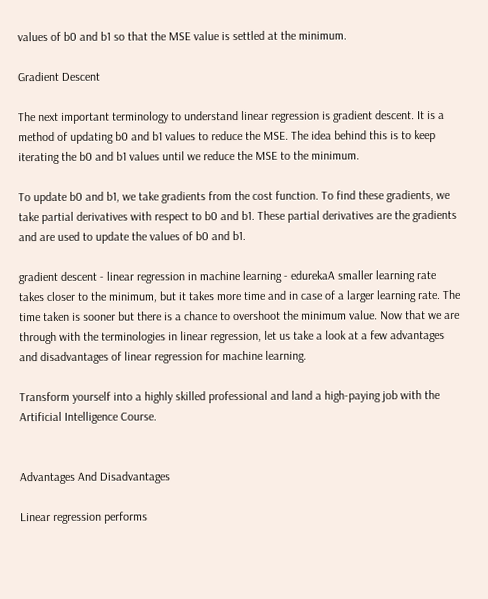values of b0 and b1 so that the MSE value is settled at the minimum.

Gradient Descent

The next important terminology to understand linear regression is gradient descent. It is a method of updating b0 and b1 values to reduce the MSE. The idea behind this is to keep iterating the b0 and b1 values until we reduce the MSE to the minimum.

To update b0 and b1, we take gradients from the cost function. To find these gradients, we take partial derivatives with respect to b0 and b1. These partial derivatives are the gradients and are used to update the values of b0 and b1.

gradient descent - linear regression in machine learning - edurekaA smaller learning rate takes closer to the minimum, but it takes more time and in case of a larger learning rate. The time taken is sooner but there is a chance to overshoot the minimum value. Now that we are through with the terminologies in linear regression, let us take a look at a few advantages and disadvantages of linear regression for machine learning.

Transform yourself into a highly skilled professional and land a high-paying job with the Artificial Intelligence Course.


Advantages And Disadvantages

Linear regression performs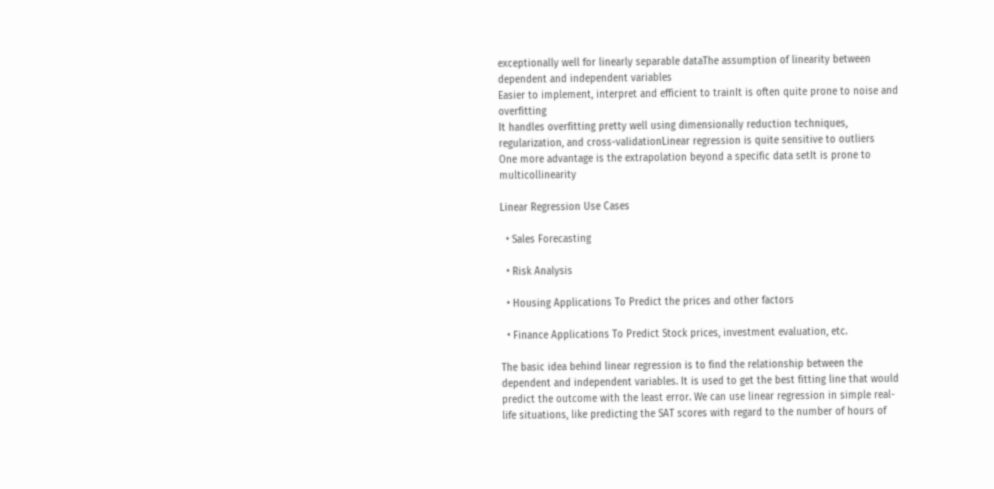exceptionally well for linearly separable dataThe assumption of linearity between dependent and independent variables
Easier to implement, interpret and efficient to trainIt is often quite prone to noise and overfitting
It handles overfitting pretty well using dimensionally reduction techniques, regularization, and cross-validationLinear regression is quite sensitive to outliers
One more advantage is the extrapolation beyond a specific data setIt is prone to multicollinearity

Linear Regression Use Cases

  • Sales Forecasting

  • Risk Analysis

  • Housing Applications To Predict the prices and other factors

  • Finance Applications To Predict Stock prices, investment evaluation, etc.

The basic idea behind linear regression is to find the relationship between the dependent and independent variables. It is used to get the best fitting line that would predict the outcome with the least error. We can use linear regression in simple real-life situations, like predicting the SAT scores with regard to the number of hours of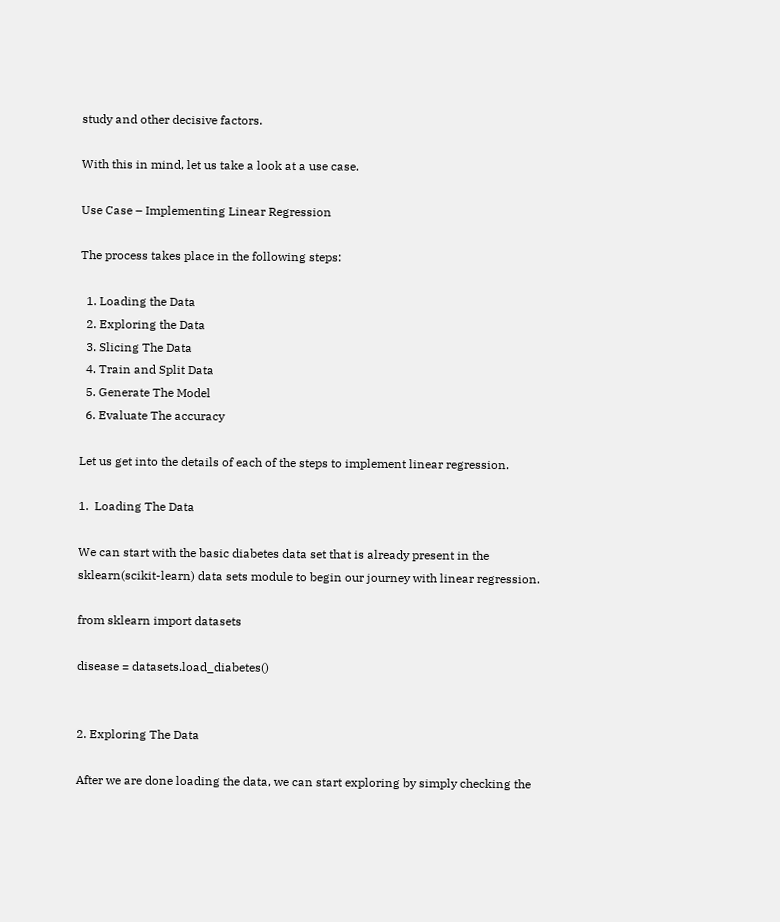study and other decisive factors.

With this in mind, let us take a look at a use case.

Use Case – Implementing Linear Regression

The process takes place in the following steps:

  1. Loading the Data
  2. Exploring the Data
  3. Slicing The Data
  4. Train and Split Data
  5. Generate The Model
  6. Evaluate The accuracy

Let us get into the details of each of the steps to implement linear regression.

1.  Loading The Data

We can start with the basic diabetes data set that is already present in the sklearn(scikit-learn) data sets module to begin our journey with linear regression.

from sklearn import datasets

disease = datasets.load_diabetes()


2. Exploring The Data

After we are done loading the data, we can start exploring by simply checking the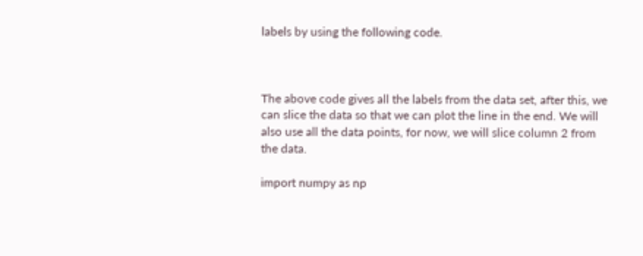labels by using the following code.



The above code gives all the labels from the data set, after this, we can slice the data so that we can plot the line in the end. We will also use all the data points, for now, we will slice column 2 from the data.

import numpy as np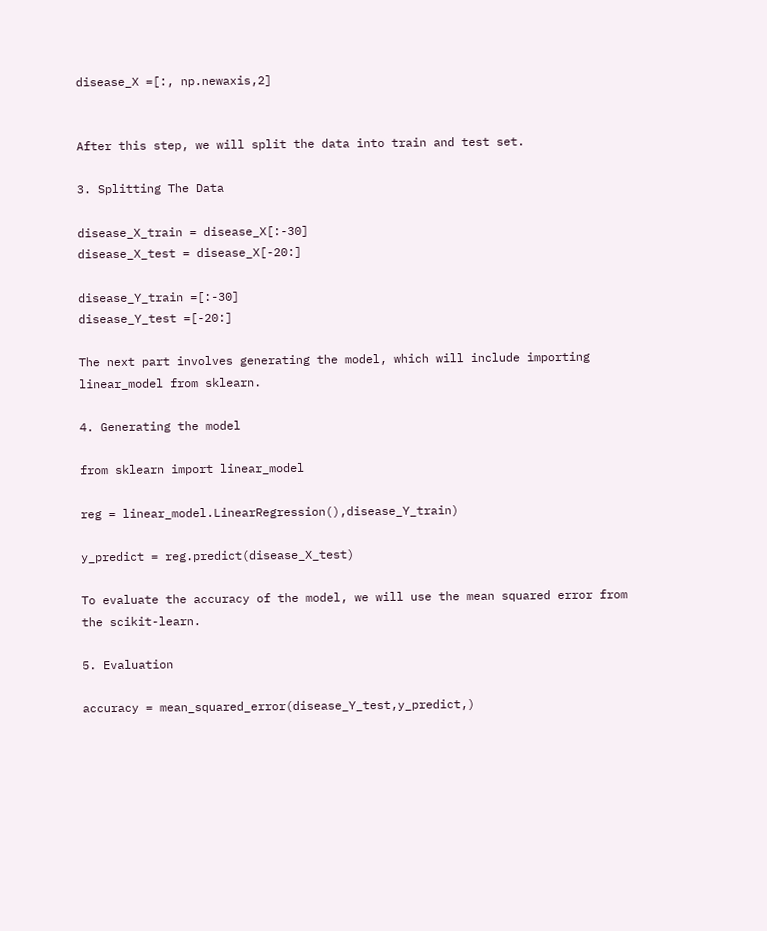disease_X =[:, np.newaxis,2]


After this step, we will split the data into train and test set.

3. Splitting The Data

disease_X_train = disease_X[:-30]
disease_X_test = disease_X[-20:]

disease_Y_train =[:-30]
disease_Y_test =[-20:]

The next part involves generating the model, which will include importing linear_model from sklearn.

4. Generating the model

from sklearn import linear_model

reg = linear_model.LinearRegression(),disease_Y_train)

y_predict = reg.predict(disease_X_test)

To evaluate the accuracy of the model, we will use the mean squared error from the scikit-learn.

5. Evaluation

accuracy = mean_squared_error(disease_Y_test,y_predict,)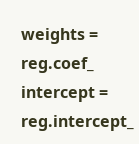weights = reg.coef_
intercept = reg.intercept_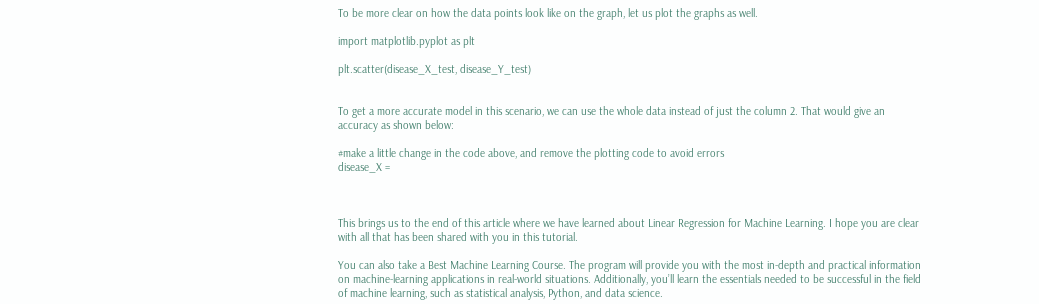To be more clear on how the data points look like on the graph, let us plot the graphs as well.

import matplotlib.pyplot as plt

plt.scatter(disease_X_test, disease_Y_test)


To get a more accurate model in this scenario, we can use the whole data instead of just the column 2. That would give an accuracy as shown below:

#make a little change in the code above, and remove the plotting code to avoid errors
disease_X =



This brings us to the end of this article where we have learned about Linear Regression for Machine Learning. I hope you are clear with all that has been shared with you in this tutorial.

You can also take a Best Machine Learning Course. The program will provide you with the most in-depth and practical information on machine-learning applications in real-world situations. Additionally, you’ll learn the essentials needed to be successful in the field of machine learning, such as statistical analysis, Python, and data science.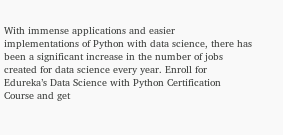With immense applications and easier implementations of Python with data science, there has been a significant increase in the number of jobs created for data science every year. Enroll for Edureka’s Data Science with Python Certification Course and get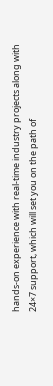hands-on experience with real-time industry projects along with 24×7 support, which will set you on the path of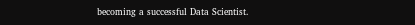becoming a successful Data Scientist.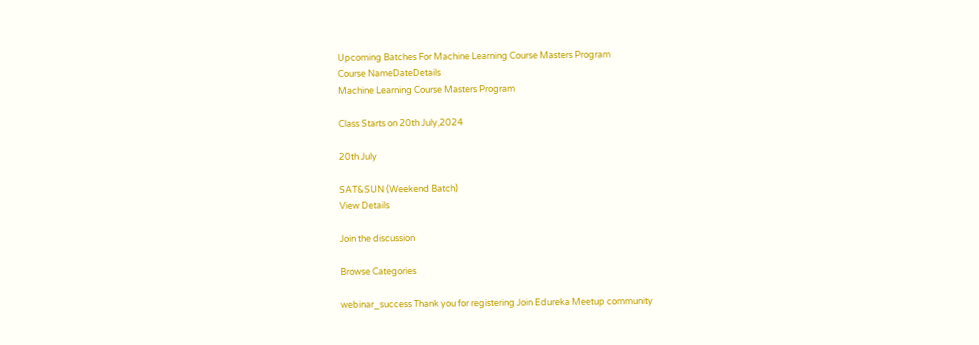Upcoming Batches For Machine Learning Course Masters Program
Course NameDateDetails
Machine Learning Course Masters Program

Class Starts on 20th July,2024

20th July

SAT&SUN (Weekend Batch)
View Details

Join the discussion

Browse Categories

webinar_success Thank you for registering Join Edureka Meetup community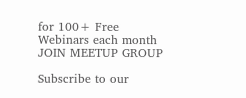for 100+ Free Webinars each month JOIN MEETUP GROUP

Subscribe to our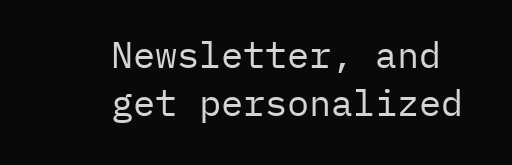Newsletter, and get personalized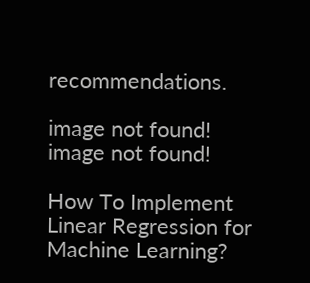recommendations.

image not found!
image not found!

How To Implement Linear Regression for Machine Learning?